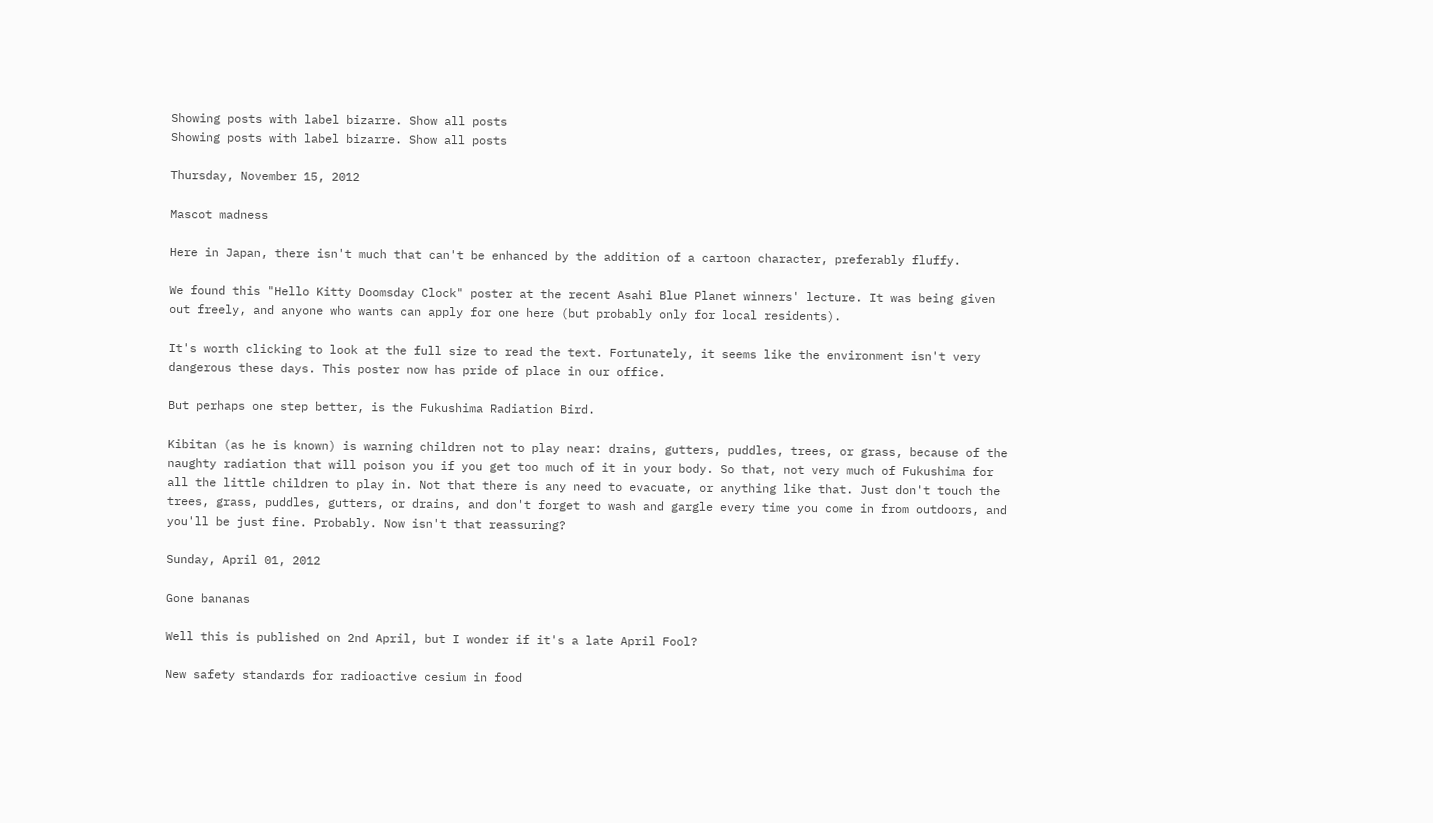Showing posts with label bizarre. Show all posts
Showing posts with label bizarre. Show all posts

Thursday, November 15, 2012

Mascot madness

Here in Japan, there isn't much that can't be enhanced by the addition of a cartoon character, preferably fluffy.

We found this "Hello Kitty Doomsday Clock" poster at the recent Asahi Blue Planet winners' lecture. It was being given out freely, and anyone who wants can apply for one here (but probably only for local residents).

It's worth clicking to look at the full size to read the text. Fortunately, it seems like the environment isn't very dangerous these days. This poster now has pride of place in our office.

But perhaps one step better, is the Fukushima Radiation Bird.

Kibitan (as he is known) is warning children not to play near: drains, gutters, puddles, trees, or grass, because of the naughty radiation that will poison you if you get too much of it in your body. So that, not very much of Fukushima for all the little children to play in. Not that there is any need to evacuate, or anything like that. Just don't touch the trees, grass, puddles, gutters, or drains, and don't forget to wash and gargle every time you come in from outdoors, and you'll be just fine. Probably. Now isn't that reassuring?

Sunday, April 01, 2012

Gone bananas

Well this is published on 2nd April, but I wonder if it's a late April Fool?

New safety standards for radioactive cesium in food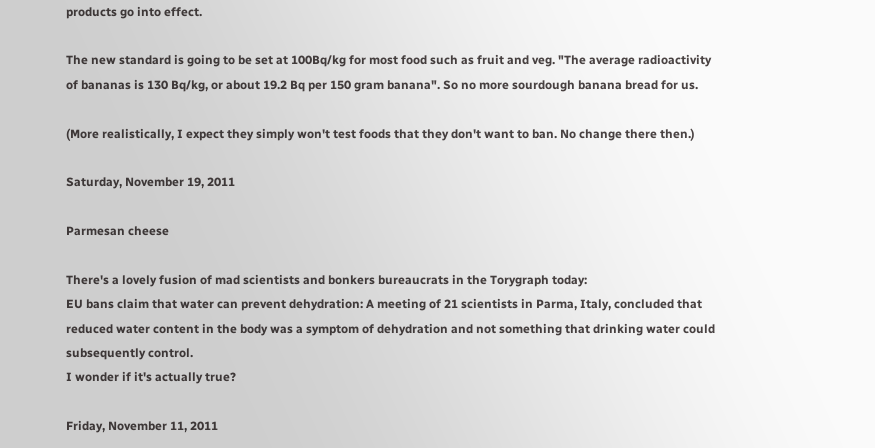products go into effect.

The new standard is going to be set at 100Bq/kg for most food such as fruit and veg. "The average radioactivity of bananas is 130 Bq/kg, or about 19.2 Bq per 150 gram banana". So no more sourdough banana bread for us.

(More realistically, I expect they simply won't test foods that they don't want to ban. No change there then.)

Saturday, November 19, 2011

Parmesan cheese

There's a lovely fusion of mad scientists and bonkers bureaucrats in the Torygraph today:
EU bans claim that water can prevent dehydration: A meeting of 21 scientists in Parma, Italy, concluded that reduced water content in the body was a symptom of dehydration and not something that drinking water could subsequently control.
I wonder if it's actually true?

Friday, November 11, 2011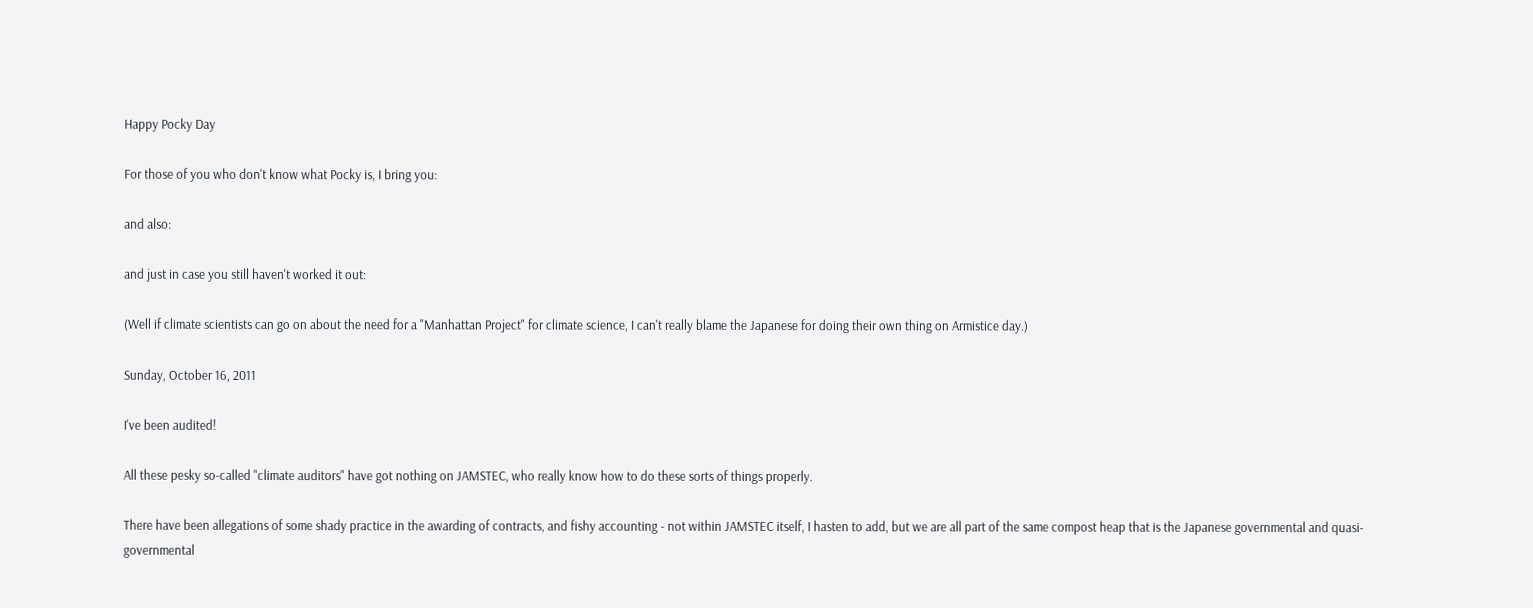Happy Pocky Day

For those of you who don't know what Pocky is, I bring you:

and also:

and just in case you still haven't worked it out:

(Well if climate scientists can go on about the need for a "Manhattan Project" for climate science, I can't really blame the Japanese for doing their own thing on Armistice day.)

Sunday, October 16, 2011

I've been audited!

All these pesky so-called "climate auditors" have got nothing on JAMSTEC, who really know how to do these sorts of things properly.

There have been allegations of some shady practice in the awarding of contracts, and fishy accounting - not within JAMSTEC itself, I hasten to add, but we are all part of the same compost heap that is the Japanese governmental and quasi-governmental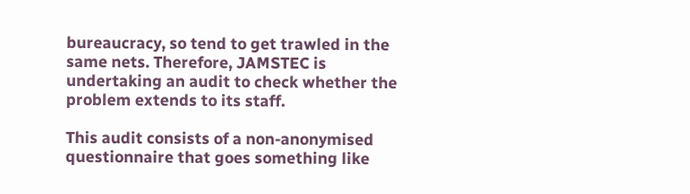bureaucracy, so tend to get trawled in the same nets. Therefore, JAMSTEC is undertaking an audit to check whether the problem extends to its staff.

This audit consists of a non-anonymised questionnaire that goes something like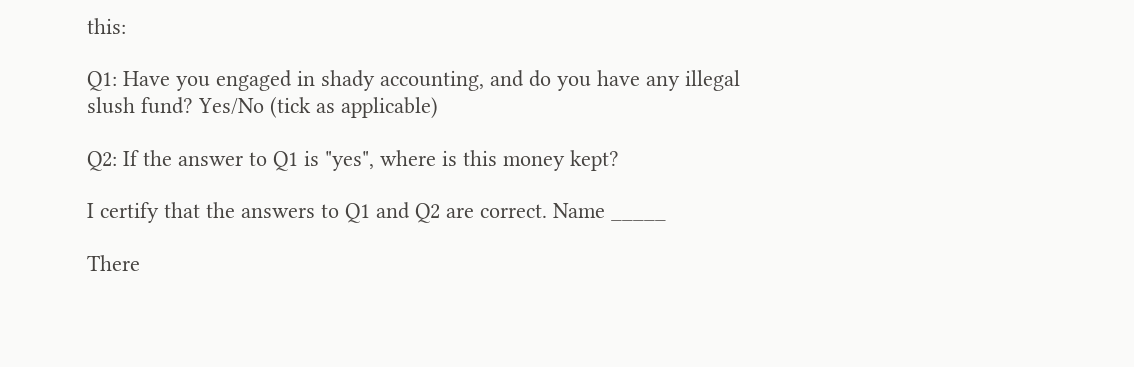this:

Q1: Have you engaged in shady accounting, and do you have any illegal slush fund? Yes/No (tick as applicable)

Q2: If the answer to Q1 is "yes", where is this money kept?

I certify that the answers to Q1 and Q2 are correct. Name _____

There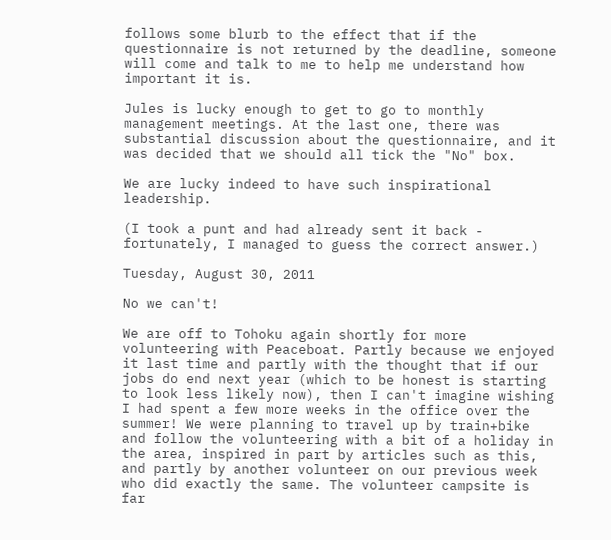follows some blurb to the effect that if the questionnaire is not returned by the deadline, someone will come and talk to me to help me understand how important it is.

Jules is lucky enough to get to go to monthly management meetings. At the last one, there was substantial discussion about the questionnaire, and it was decided that we should all tick the "No" box.

We are lucky indeed to have such inspirational leadership.

(I took a punt and had already sent it back - fortunately, I managed to guess the correct answer.)

Tuesday, August 30, 2011

No we can't!

We are off to Tohoku again shortly for more volunteering with Peaceboat. Partly because we enjoyed it last time and partly with the thought that if our jobs do end next year (which to be honest is starting to look less likely now), then I can't imagine wishing I had spent a few more weeks in the office over the summer! We were planning to travel up by train+bike and follow the volunteering with a bit of a holiday in the area, inspired in part by articles such as this, and partly by another volunteer on our previous week who did exactly the same. The volunteer campsite is far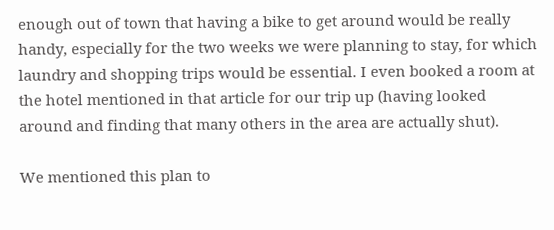enough out of town that having a bike to get around would be really handy, especially for the two weeks we were planning to stay, for which laundry and shopping trips would be essential. I even booked a room at the hotel mentioned in that article for our trip up (having looked around and finding that many others in the area are actually shut).

We mentioned this plan to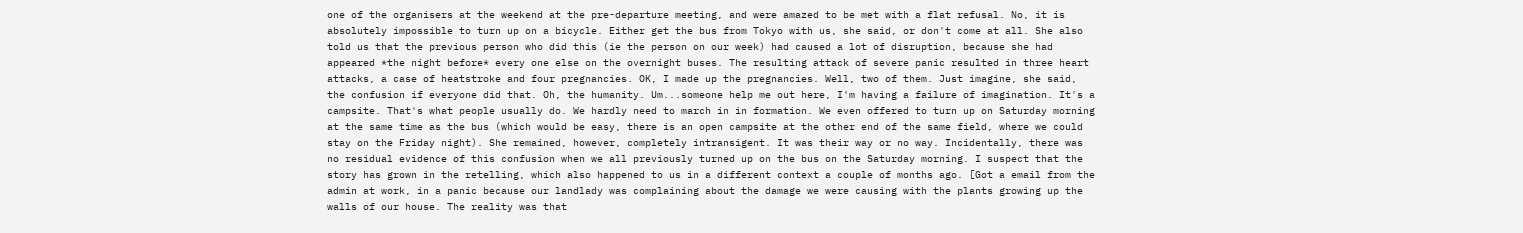one of the organisers at the weekend at the pre-departure meeting, and were amazed to be met with a flat refusal. No, it is absolutely impossible to turn up on a bicycle. Either get the bus from Tokyo with us, she said, or don't come at all. She also told us that the previous person who did this (ie the person on our week) had caused a lot of disruption, because she had appeared *the night before* every one else on the overnight buses. The resulting attack of severe panic resulted in three heart attacks, a case of heatstroke and four pregnancies. OK, I made up the pregnancies. Well, two of them. Just imagine, she said, the confusion if everyone did that. Oh, the humanity. Um...someone help me out here, I'm having a failure of imagination. It's a campsite. That's what people usually do. We hardly need to march in in formation. We even offered to turn up on Saturday morning at the same time as the bus (which would be easy, there is an open campsite at the other end of the same field, where we could stay on the Friday night). She remained, however, completely intransigent. It was their way or no way. Incidentally, there was no residual evidence of this confusion when we all previously turned up on the bus on the Saturday morning. I suspect that the story has grown in the retelling, which also happened to us in a different context a couple of months ago. [Got a email from the admin at work, in a panic because our landlady was complaining about the damage we were causing with the plants growing up the walls of our house. The reality was that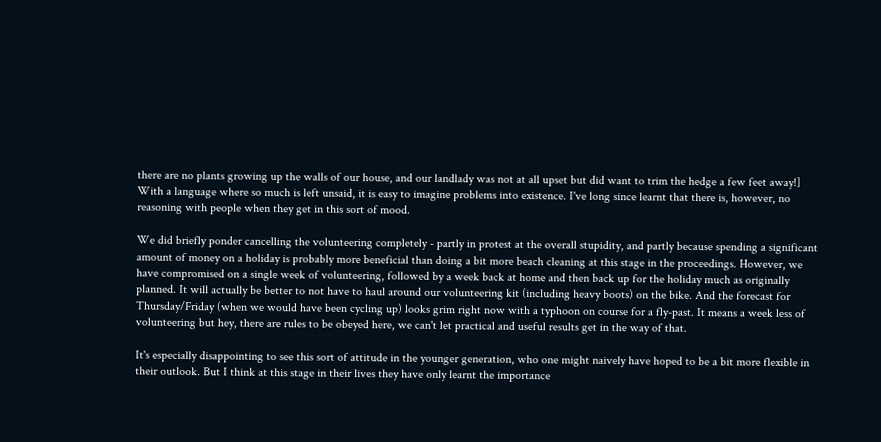there are no plants growing up the walls of our house, and our landlady was not at all upset but did want to trim the hedge a few feet away!] With a language where so much is left unsaid, it is easy to imagine problems into existence. I've long since learnt that there is, however, no reasoning with people when they get in this sort of mood.

We did briefly ponder cancelling the volunteering completely - partly in protest at the overall stupidity, and partly because spending a significant amount of money on a holiday is probably more beneficial than doing a bit more beach cleaning at this stage in the proceedings. However, we have compromised on a single week of volunteering, followed by a week back at home and then back up for the holiday much as originally planned. It will actually be better to not have to haul around our volunteering kit (including heavy boots) on the bike. And the forecast for Thursday/Friday (when we would have been cycling up) looks grim right now with a typhoon on course for a fly-past. It means a week less of volunteering but hey, there are rules to be obeyed here, we can't let practical and useful results get in the way of that.

It's especially disappointing to see this sort of attitude in the younger generation, who one might naively have hoped to be a bit more flexible in their outlook. But I think at this stage in their lives they have only learnt the importance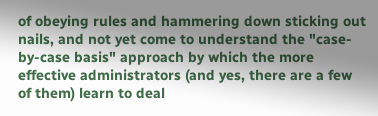of obeying rules and hammering down sticking out nails, and not yet come to understand the "case-by-case basis" approach by which the more effective administrators (and yes, there are a few of them) learn to deal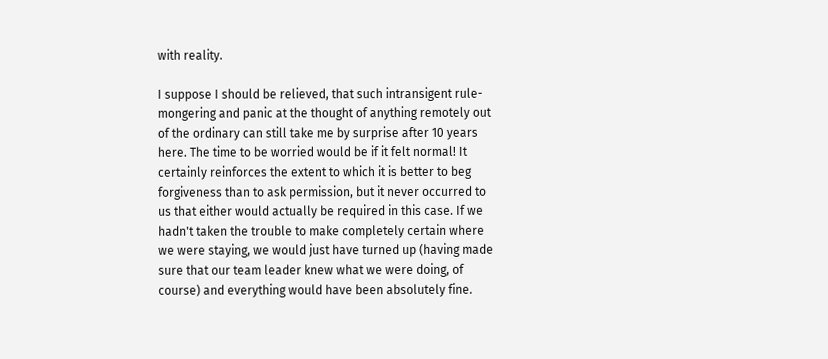with reality.

I suppose I should be relieved, that such intransigent rule-mongering and panic at the thought of anything remotely out of the ordinary can still take me by surprise after 10 years here. The time to be worried would be if it felt normal! It certainly reinforces the extent to which it is better to beg forgiveness than to ask permission, but it never occurred to us that either would actually be required in this case. If we hadn't taken the trouble to make completely certain where we were staying, we would just have turned up (having made sure that our team leader knew what we were doing, of course) and everything would have been absolutely fine.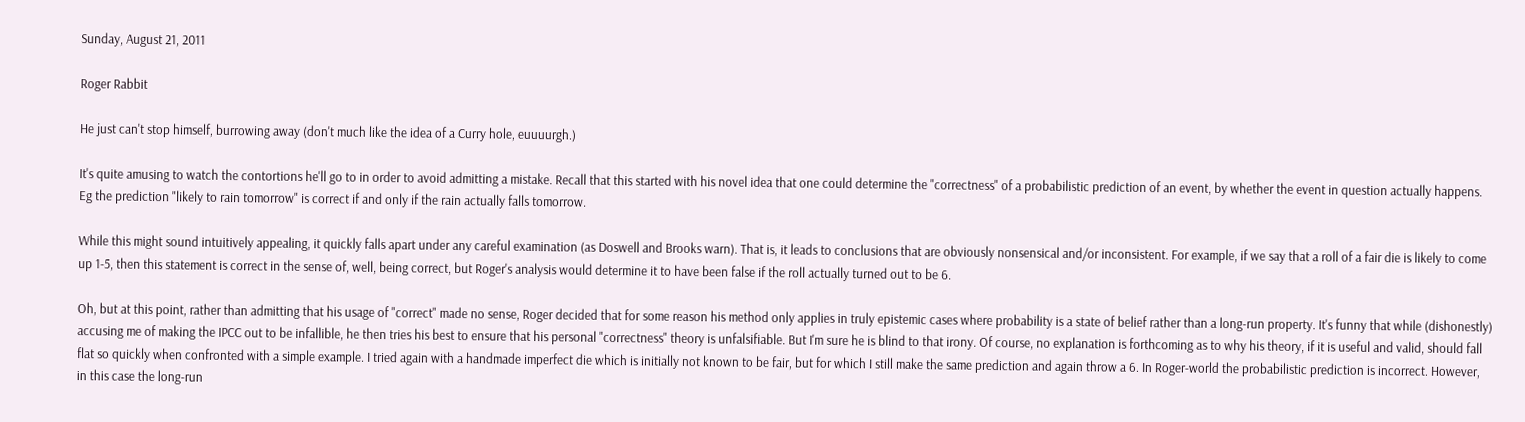Sunday, August 21, 2011

Roger Rabbit

He just can't stop himself, burrowing away (don't much like the idea of a Curry hole, euuuurgh.)

It's quite amusing to watch the contortions he'll go to in order to avoid admitting a mistake. Recall that this started with his novel idea that one could determine the "correctness" of a probabilistic prediction of an event, by whether the event in question actually happens. Eg the prediction "likely to rain tomorrow" is correct if and only if the rain actually falls tomorrow.

While this might sound intuitively appealing, it quickly falls apart under any careful examination (as Doswell and Brooks warn). That is, it leads to conclusions that are obviously nonsensical and/or inconsistent. For example, if we say that a roll of a fair die is likely to come up 1-5, then this statement is correct in the sense of, well, being correct, but Roger's analysis would determine it to have been false if the roll actually turned out to be 6.

Oh, but at this point, rather than admitting that his usage of "correct" made no sense, Roger decided that for some reason his method only applies in truly epistemic cases where probability is a state of belief rather than a long-run property. It's funny that while (dishonestly) accusing me of making the IPCC out to be infallible, he then tries his best to ensure that his personal "correctness" theory is unfalsifiable. But I'm sure he is blind to that irony. Of course, no explanation is forthcoming as to why his theory, if it is useful and valid, should fall flat so quickly when confronted with a simple example. I tried again with a handmade imperfect die which is initially not known to be fair, but for which I still make the same prediction and again throw a 6. In Roger-world the probabilistic prediction is incorrect. However, in this case the long-run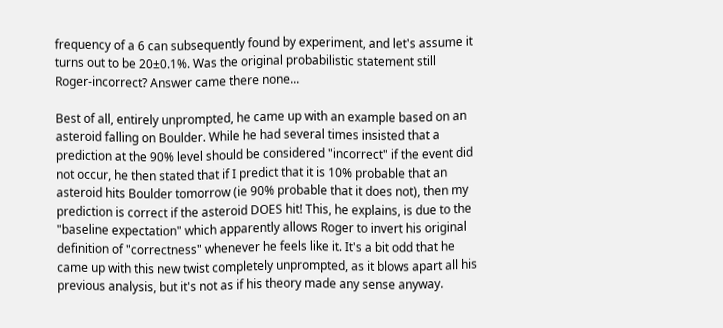frequency of a 6 can subsequently found by experiment, and let's assume it turns out to be 20±0.1%. Was the original probabilistic statement still Roger-incorrect? Answer came there none...

Best of all, entirely unprompted, he came up with an example based on an asteroid falling on Boulder. While he had several times insisted that a prediction at the 90% level should be considered "incorrect" if the event did not occur, he then stated that if I predict that it is 10% probable that an asteroid hits Boulder tomorrow (ie 90% probable that it does not), then my prediction is correct if the asteroid DOES hit! This, he explains, is due to the "baseline expectation" which apparently allows Roger to invert his original definition of "correctness" whenever he feels like it. It's a bit odd that he came up with this new twist completely unprompted, as it blows apart all his previous analysis, but it's not as if his theory made any sense anyway.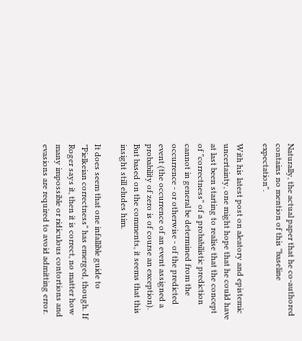Naturally, the actual paper that he co-authored contains no mention of this "baseline expectation".

With his latest post on aleatory and epistemic uncertainty, one might hope that he could have at last been starting to realise that the concept of "correctness" of a probabilistic prediction cannot in general be determined from the occurrence - or otherwise - of the predicted event (the occurrence of an event assigned a probability of zero is of course an exception). But based on the comments, it seems that this insight still eludes him.

It does seem that one infallible guide to "Pielkeian correctness" has emerged, though. If Roger says it, then it is correct, no matter how many impossible or ridiculous contortions and evasions are required to avoid admitting error.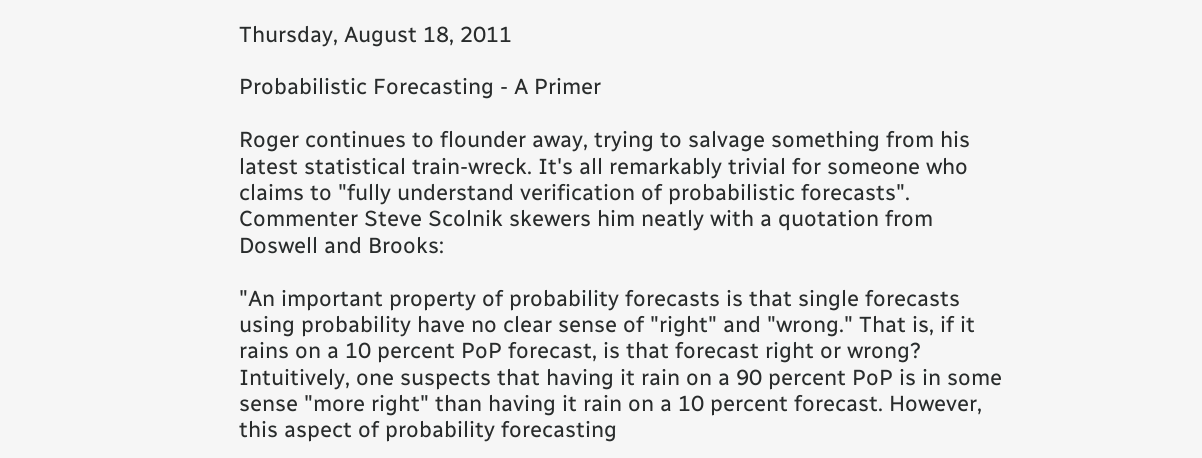Thursday, August 18, 2011

Probabilistic Forecasting - A Primer

Roger continues to flounder away, trying to salvage something from his latest statistical train-wreck. It's all remarkably trivial for someone who claims to "fully understand verification of probabilistic forecasts". Commenter Steve Scolnik skewers him neatly with a quotation from Doswell and Brooks:

"An important property of probability forecasts is that single forecasts using probability have no clear sense of "right" and "wrong." That is, if it rains on a 10 percent PoP forecast, is that forecast right or wrong? Intuitively, one suspects that having it rain on a 90 percent PoP is in some sense "more right" than having it rain on a 10 percent forecast. However, this aspect of probability forecasting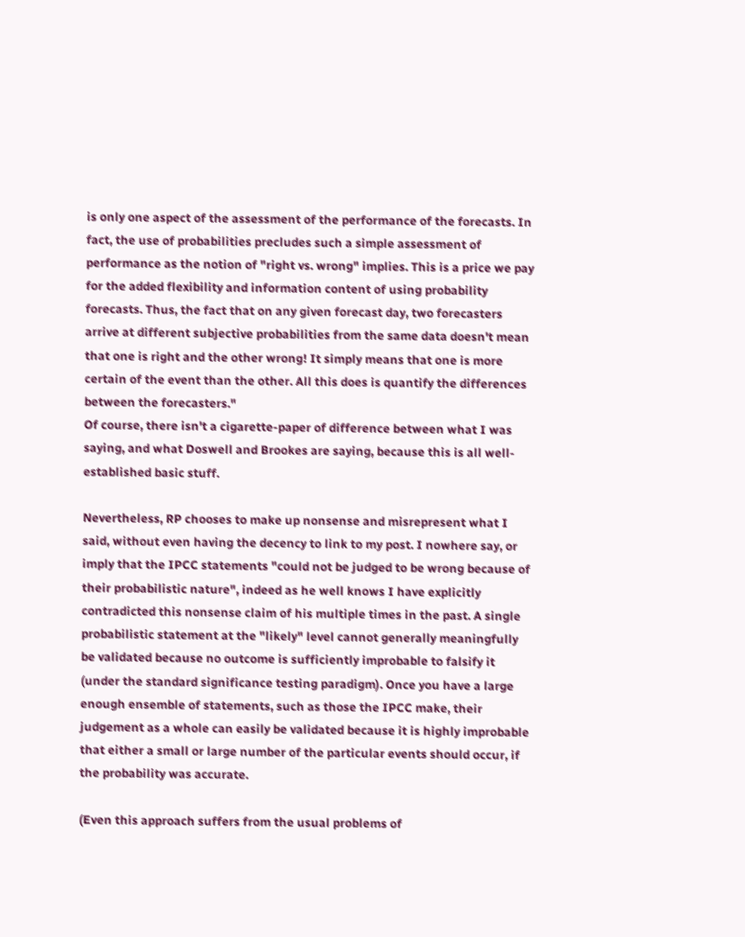is only one aspect of the assessment of the performance of the forecasts. In fact, the use of probabilities precludes such a simple assessment of performance as the notion of "right vs. wrong" implies. This is a price we pay for the added flexibility and information content of using probability forecasts. Thus, the fact that on any given forecast day, two forecasters arrive at different subjective probabilities from the same data doesn't mean that one is right and the other wrong! It simply means that one is more certain of the event than the other. All this does is quantify the differences between the forecasters."
Of course, there isn't a cigarette-paper of difference between what I was saying, and what Doswell and Brookes are saying, because this is all well-established basic stuff.

Nevertheless, RP chooses to make up nonsense and misrepresent what I said, without even having the decency to link to my post. I nowhere say, or imply that the IPCC statements "could not be judged to be wrong because of their probabilistic nature", indeed as he well knows I have explicitly contradicted this nonsense claim of his multiple times in the past. A single probabilistic statement at the "likely" level cannot generally meaningfully be validated because no outcome is sufficiently improbable to falsify it (under the standard significance testing paradigm). Once you have a large enough ensemble of statements, such as those the IPCC make, their judgement as a whole can easily be validated because it is highly improbable that either a small or large number of the particular events should occur, if the probability was accurate.

(Even this approach suffers from the usual problems of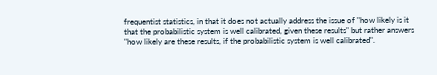frequentist statistics, in that it does not actually address the issue of "how likely is it that the probabilistic system is well calibrated, given these results" but rather answers "how likely are these results, if the probabilistic system is well calibrated".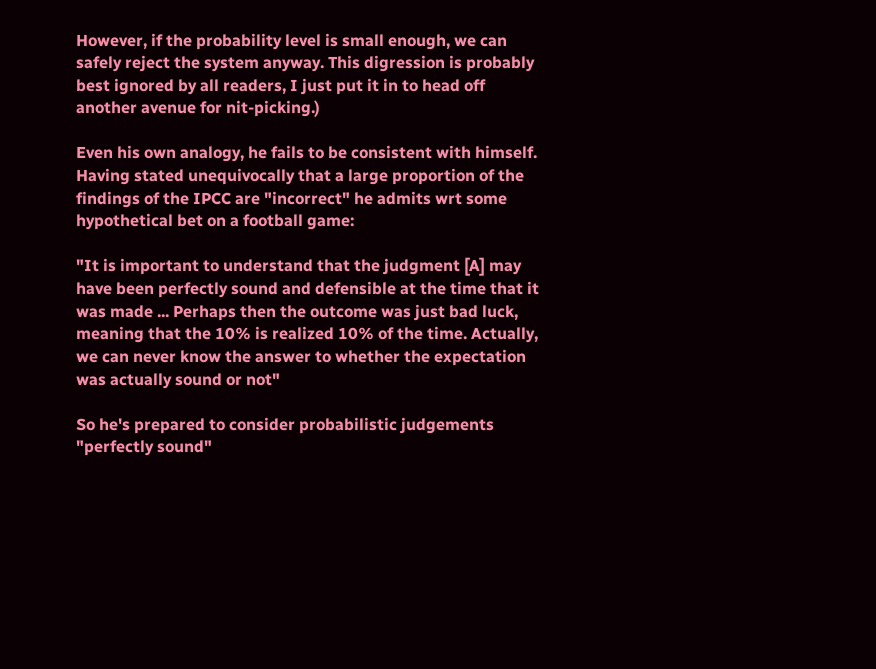However, if the probability level is small enough, we can safely reject the system anyway. This digression is probably best ignored by all readers, I just put it in to head off another avenue for nit-picking.)

Even his own analogy, he fails to be consistent with himself. Having stated unequivocally that a large proportion of the findings of the IPCC are "incorrect" he admits wrt some hypothetical bet on a football game:

"It is important to understand that the judgment [A] may have been perfectly sound and defensible at the time that it was made ... Perhaps then the outcome was just bad luck, meaning that the 10% is realized 10% of the time. Actually, we can never know the answer to whether the expectation was actually sound or not"

So he's prepared to consider probabilistic judgements "perfectly sound"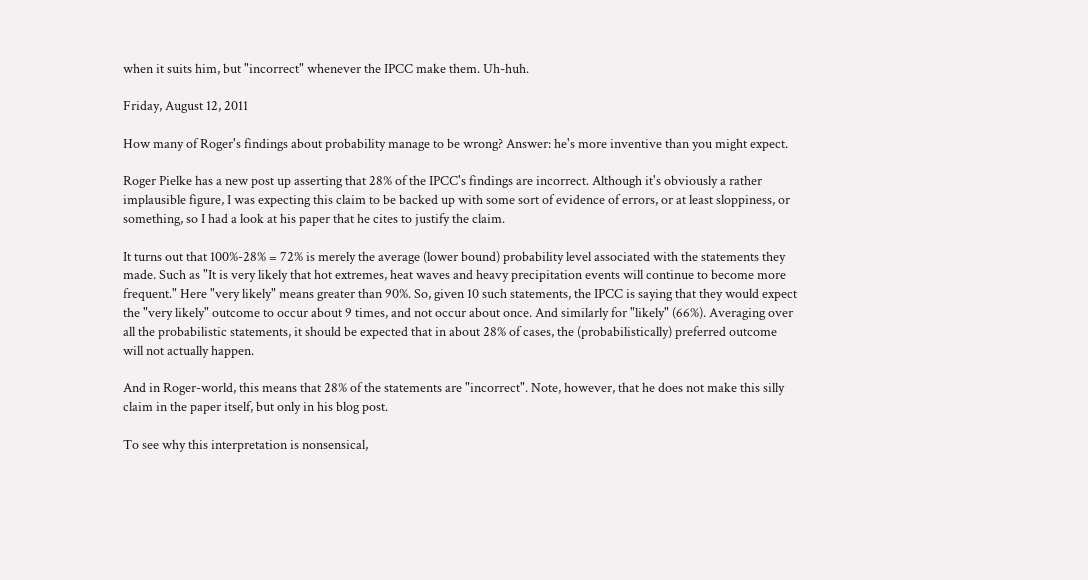when it suits him, but "incorrect" whenever the IPCC make them. Uh-huh.

Friday, August 12, 2011

How many of Roger's findings about probability manage to be wrong? Answer: he's more inventive than you might expect.

Roger Pielke has a new post up asserting that 28% of the IPCC's findings are incorrect. Although it's obviously a rather implausible figure, I was expecting this claim to be backed up with some sort of evidence of errors, or at least sloppiness, or something, so I had a look at his paper that he cites to justify the claim.

It turns out that 100%-28% = 72% is merely the average (lower bound) probability level associated with the statements they made. Such as "It is very likely that hot extremes, heat waves and heavy precipitation events will continue to become more frequent." Here "very likely" means greater than 90%. So, given 10 such statements, the IPCC is saying that they would expect the "very likely" outcome to occur about 9 times, and not occur about once. And similarly for "likely" (66%). Averaging over all the probabilistic statements, it should be expected that in about 28% of cases, the (probabilistically) preferred outcome will not actually happen.

And in Roger-world, this means that 28% of the statements are "incorrect". Note, however, that he does not make this silly claim in the paper itself, but only in his blog post.

To see why this interpretation is nonsensical,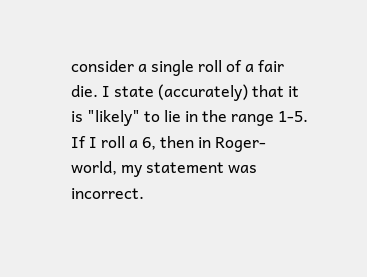consider a single roll of a fair die. I state (accurately) that it is "likely" to lie in the range 1-5. If I roll a 6, then in Roger-world, my statement was incorrect.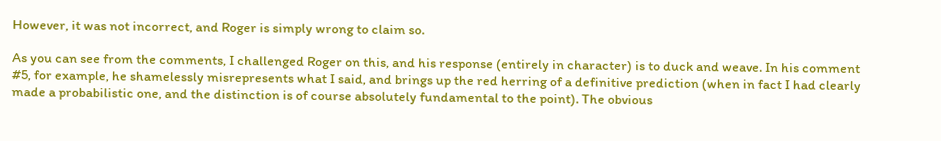However, it was not incorrect, and Roger is simply wrong to claim so.

As you can see from the comments, I challenged Roger on this, and his response (entirely in character) is to duck and weave. In his comment #5, for example, he shamelessly misrepresents what I said, and brings up the red herring of a definitive prediction (when in fact I had clearly made a probabilistic one, and the distinction is of course absolutely fundamental to the point). The obvious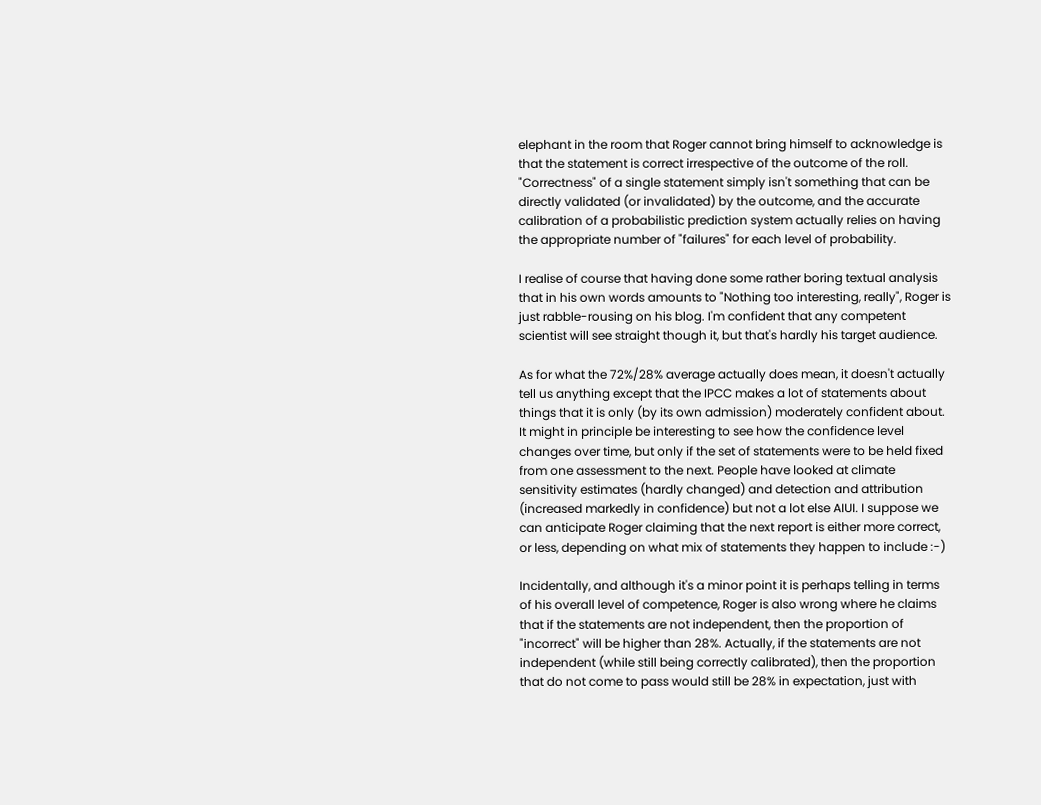elephant in the room that Roger cannot bring himself to acknowledge is that the statement is correct irrespective of the outcome of the roll. "Correctness" of a single statement simply isn't something that can be directly validated (or invalidated) by the outcome, and the accurate calibration of a probabilistic prediction system actually relies on having the appropriate number of "failures" for each level of probability.

I realise of course that having done some rather boring textual analysis that in his own words amounts to "Nothing too interesting, really", Roger is just rabble-rousing on his blog. I'm confident that any competent scientist will see straight though it, but that's hardly his target audience.

As for what the 72%/28% average actually does mean, it doesn't actually tell us anything except that the IPCC makes a lot of statements about things that it is only (by its own admission) moderately confident about. It might in principle be interesting to see how the confidence level changes over time, but only if the set of statements were to be held fixed from one assessment to the next. People have looked at climate sensitivity estimates (hardly changed) and detection and attribution (increased markedly in confidence) but not a lot else AIUI. I suppose we can anticipate Roger claiming that the next report is either more correct, or less, depending on what mix of statements they happen to include :-)

Incidentally, and although it's a minor point it is perhaps telling in terms of his overall level of competence, Roger is also wrong where he claims that if the statements are not independent, then the proportion of "incorrect" will be higher than 28%. Actually, if the statements are not independent (while still being correctly calibrated), then the proportion that do not come to pass would still be 28% in expectation, just with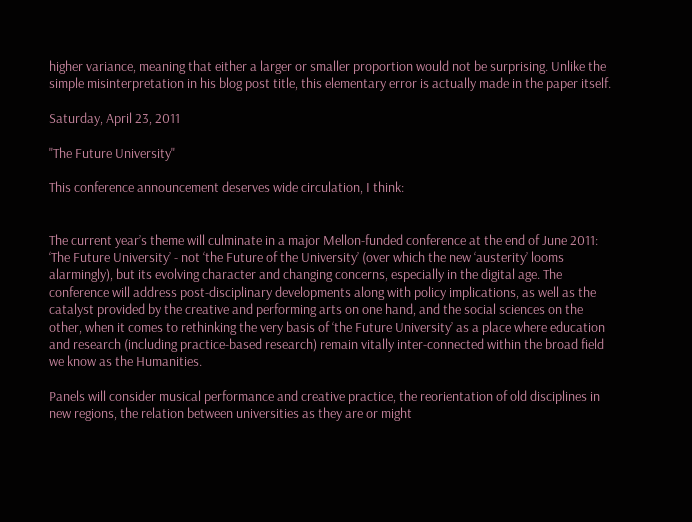higher variance, meaning that either a larger or smaller proportion would not be surprising. Unlike the simple misinterpretation in his blog post title, this elementary error is actually made in the paper itself.

Saturday, April 23, 2011

"The Future University"

This conference announcement deserves wide circulation, I think:


The current year’s theme will culminate in a major Mellon-funded conference at the end of June 2011: ‘The Future University’ - not ‘the Future of the University’ (over which the new ‘austerity’ looms alarmingly), but its evolving character and changing concerns, especially in the digital age. The conference will address post-disciplinary developments along with policy implications, as well as the catalyst provided by the creative and performing arts on one hand, and the social sciences on the other, when it comes to rethinking the very basis of ‘the Future University’ as a place where education and research (including practice-based research) remain vitally inter-connected within the broad field we know as the Humanities.

Panels will consider musical performance and creative practice, the reorientation of old disciplines in new regions, the relation between universities as they are or might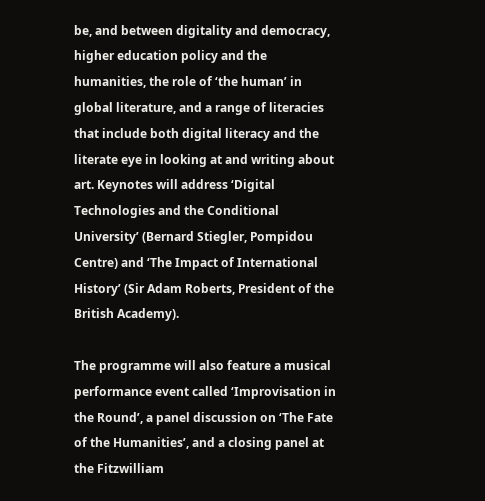be, and between digitality and democracy, higher education policy and the humanities, the role of ‘the human’ in global literature, and a range of literacies that include both digital literacy and the literate eye in looking at and writing about art. Keynotes will address ‘Digital Technologies and the Conditional University’ (Bernard Stiegler, Pompidou Centre) and ‘The Impact of International History’ (Sir Adam Roberts, President of the British Academy).

The programme will also feature a musical performance event called ‘Improvisation in the Round’, a panel discussion on ‘The Fate of the Humanities’, and a closing panel at the Fitzwilliam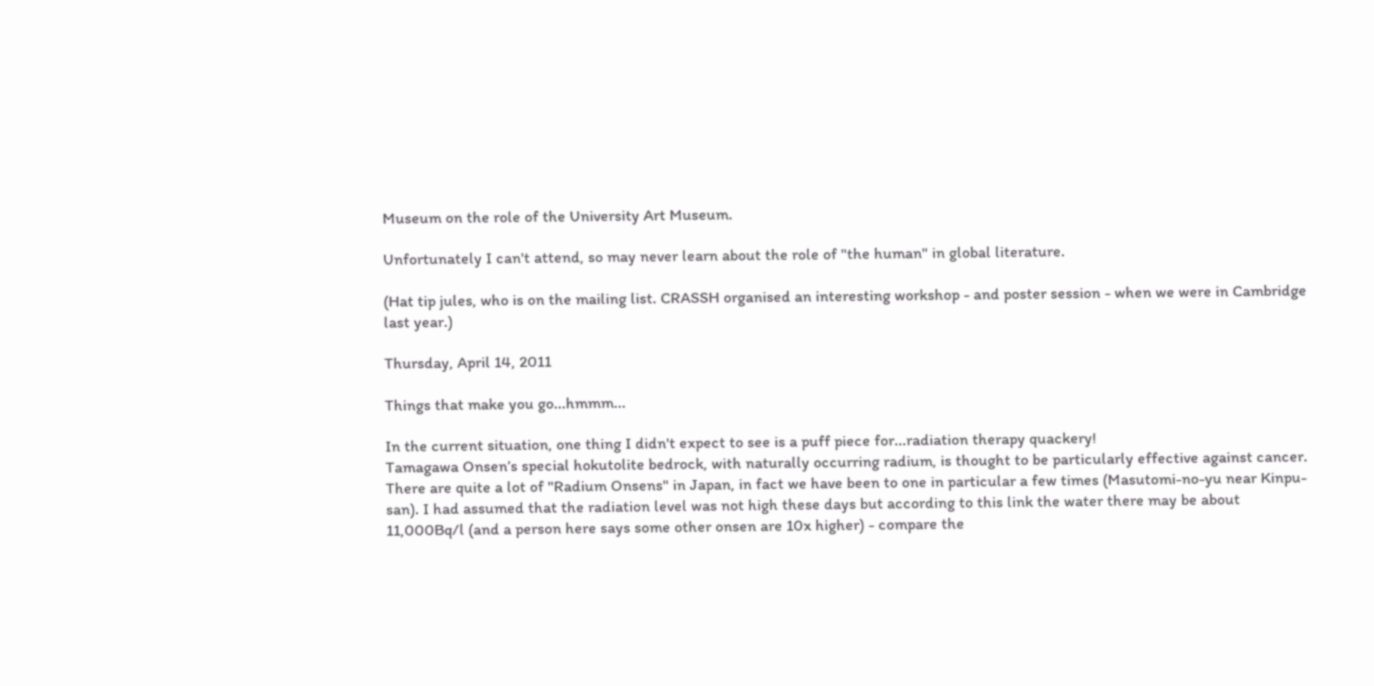Museum on the role of the University Art Museum.

Unfortunately I can't attend, so may never learn about the role of "the human" in global literature.

(Hat tip jules, who is on the mailing list. CRASSH organised an interesting workshop - and poster session - when we were in Cambridge last year.)

Thursday, April 14, 2011

Things that make you go...hmmm...

In the current situation, one thing I didn't expect to see is a puff piece for...radiation therapy quackery!
Tamagawa Onsen’s special hokutolite bedrock, with naturally occurring radium, is thought to be particularly effective against cancer.
There are quite a lot of "Radium Onsens" in Japan, in fact we have been to one in particular a few times (Masutomi-no-yu near Kinpu-san). I had assumed that the radiation level was not high these days but according to this link the water there may be about 11,000Bq/l (and a person here says some other onsen are 10x higher) - compare the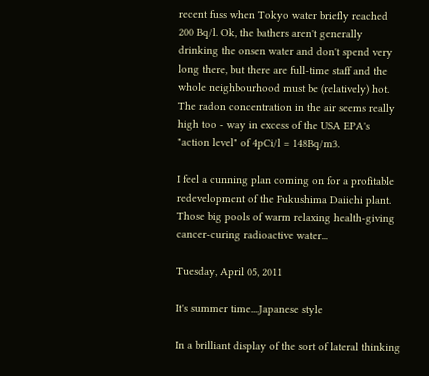recent fuss when Tokyo water briefly reached 200 Bq/l. Ok, the bathers aren't generally drinking the onsen water and don't spend very long there, but there are full-time staff and the whole neighbourhood must be (relatively) hot. The radon concentration in the air seems really high too - way in excess of the USA EPA's "action level" of 4pCi/l = 148Bq/m3.

I feel a cunning plan coming on for a profitable redevelopment of the Fukushima Daiichi plant. Those big pools of warm relaxing health-giving cancer-curing radioactive water...

Tuesday, April 05, 2011

It's summer time....Japanese style

In a brilliant display of the sort of lateral thinking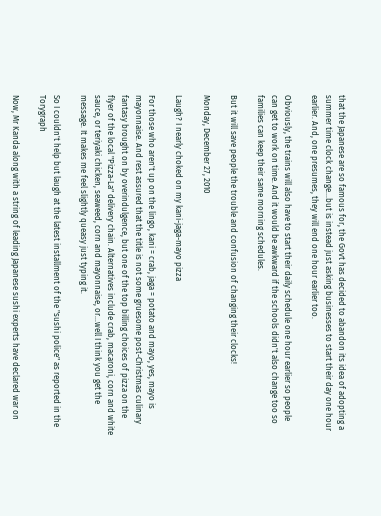that the Japanese are so famous for, the Govt has decided to abandon its idea of adopting a summer time clock change...but is instead just asking businesses to start their day one hour earlier. And, one presumes, they will end one hour earlier too.

Obviously, the trains will also have to start their daily schedule one hour earlier so people can get to work on time. And it would be awkward if the schools didn't also change too so families can keep their same morning schedules.

But it will save people the trouble and confusion of changing their clocks!

Monday, December 27, 2010

Laugh? I nearly choked on my kani-jaga-mayo pizza

For those who aren't up on the lingo, kani = crab, jaga = potato and mayo, yes, mayo is mayonnaise. And rest assured that the title is not some gruesome post-Christmas culinary fantasy brought on by overindulgence, but one of the top billing choices of pizza on the flyer of the local "Pizza-La" delivery chain. Alternatives include crab, macaroni, corn and white sauce, or teriyaki chicken, seaweed, corn and mayonnaise, or...well I think you get the message. It makes me feel slightly queasy just typing it.

So I couldn't help but laugh at the latest installment of the "sushi police" as reported in the Torygraph

Now, Mr Kanda along with a string of leading Japanese sushi experts have declared war on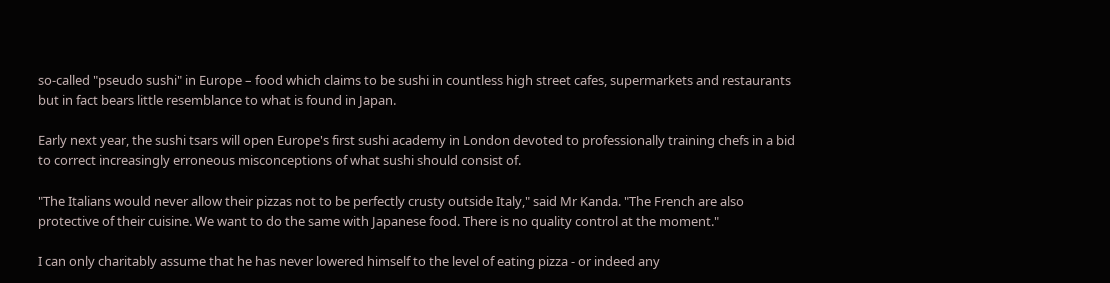so-called "pseudo sushi" in Europe – food which claims to be sushi in countless high street cafes, supermarkets and restaurants but in fact bears little resemblance to what is found in Japan.

Early next year, the sushi tsars will open Europe's first sushi academy in London devoted to professionally training chefs in a bid to correct increasingly erroneous misconceptions of what sushi should consist of.

"The Italians would never allow their pizzas not to be perfectly crusty outside Italy," said Mr Kanda. "The French are also protective of their cuisine. We want to do the same with Japanese food. There is no quality control at the moment."

I can only charitably assume that he has never lowered himself to the level of eating pizza - or indeed any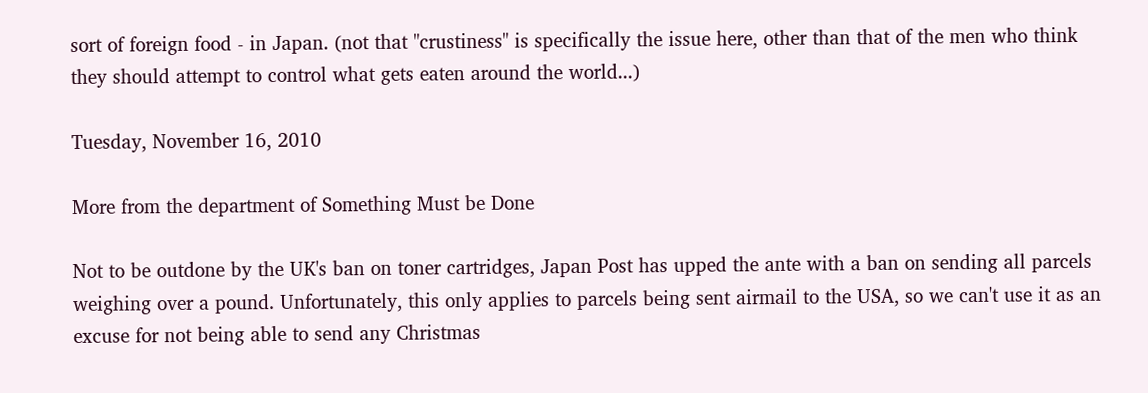sort of foreign food - in Japan. (not that "crustiness" is specifically the issue here, other than that of the men who think they should attempt to control what gets eaten around the world...)

Tuesday, November 16, 2010

More from the department of Something Must be Done

Not to be outdone by the UK's ban on toner cartridges, Japan Post has upped the ante with a ban on sending all parcels weighing over a pound. Unfortunately, this only applies to parcels being sent airmail to the USA, so we can't use it as an excuse for not being able to send any Christmas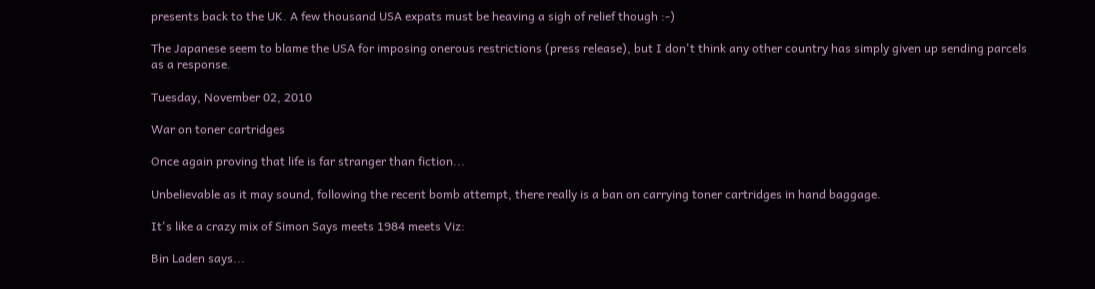presents back to the UK. A few thousand USA expats must be heaving a sigh of relief though :-)

The Japanese seem to blame the USA for imposing onerous restrictions (press release), but I don't think any other country has simply given up sending parcels as a response.

Tuesday, November 02, 2010

War on toner cartridges

Once again proving that life is far stranger than fiction...

Unbelievable as it may sound, following the recent bomb attempt, there really is a ban on carrying toner cartridges in hand baggage.

It's like a crazy mix of Simon Says meets 1984 meets Viz:

Bin Laden says...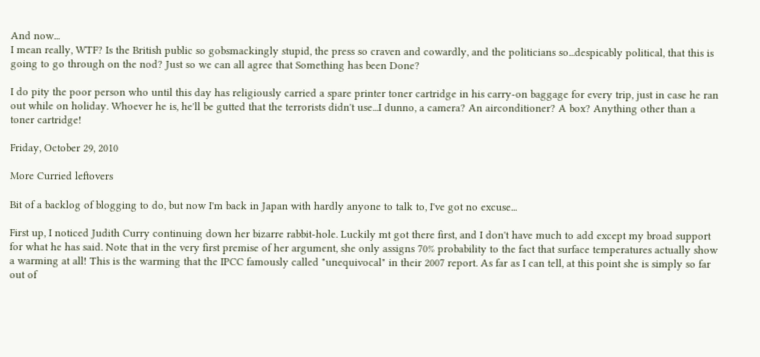And now...
I mean really, WTF? Is the British public so gobsmackingly stupid, the press so craven and cowardly, and the politicians so...despicably political, that this is going to go through on the nod? Just so we can all agree that Something has been Done?

I do pity the poor person who until this day has religiously carried a spare printer toner cartridge in his carry-on baggage for every trip, just in case he ran out while on holiday. Whoever he is, he'll be gutted that the terrorists didn't use...I dunno, a camera? An airconditioner? A box? Anything other than a toner cartridge!

Friday, October 29, 2010

More Curried leftovers

Bit of a backlog of blogging to do, but now I'm back in Japan with hardly anyone to talk to, I've got no excuse...

First up, I noticed Judith Curry continuing down her bizarre rabbit-hole. Luckily mt got there first, and I don't have much to add except my broad support for what he has said. Note that in the very first premise of her argument, she only assigns 70% probability to the fact that surface temperatures actually show a warming at all! This is the warming that the IPCC famously called "unequivocal" in their 2007 report. As far as I can tell, at this point she is simply so far out of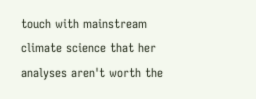touch with mainstream climate science that her analyses aren't worth the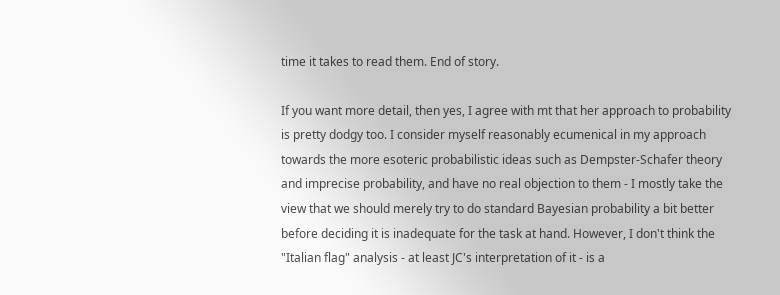time it takes to read them. End of story.

If you want more detail, then yes, I agree with mt that her approach to probability is pretty dodgy too. I consider myself reasonably ecumenical in my approach towards the more esoteric probabilistic ideas such as Dempster-Schafer theory and imprecise probability, and have no real objection to them - I mostly take the view that we should merely try to do standard Bayesian probability a bit better before deciding it is inadequate for the task at hand. However, I don't think the "Italian flag" analysis - at least JC's interpretation of it - is a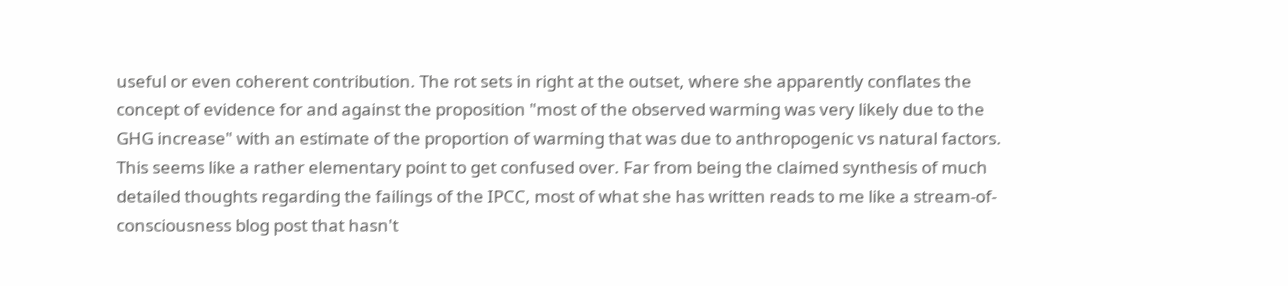useful or even coherent contribution. The rot sets in right at the outset, where she apparently conflates the concept of evidence for and against the proposition "most of the observed warming was very likely due to the GHG increase" with an estimate of the proportion of warming that was due to anthropogenic vs natural factors. This seems like a rather elementary point to get confused over. Far from being the claimed synthesis of much detailed thoughts regarding the failings of the IPCC, most of what she has written reads to me like a stream-of-consciousness blog post that hasn't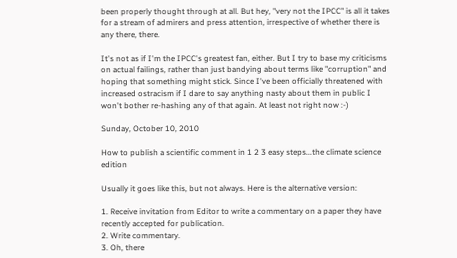been properly thought through at all. But hey, "very not the IPCC" is all it takes for a stream of admirers and press attention, irrespective of whether there is any there, there.

It's not as if I'm the IPCC's greatest fan, either. But I try to base my criticisms on actual failings, rather than just bandying about terms like "corruption" and hoping that something might stick. Since I've been officially threatened with increased ostracism if I dare to say anything nasty about them in public I won't bother re-hashing any of that again. At least not right now :-)

Sunday, October 10, 2010

How to publish a scientific comment in 1 2 3 easy steps...the climate science edition

Usually it goes like this, but not always. Here is the alternative version:

1. Receive invitation from Editor to write a commentary on a paper they have recently accepted for publication.
2. Write commentary.
3. Oh, there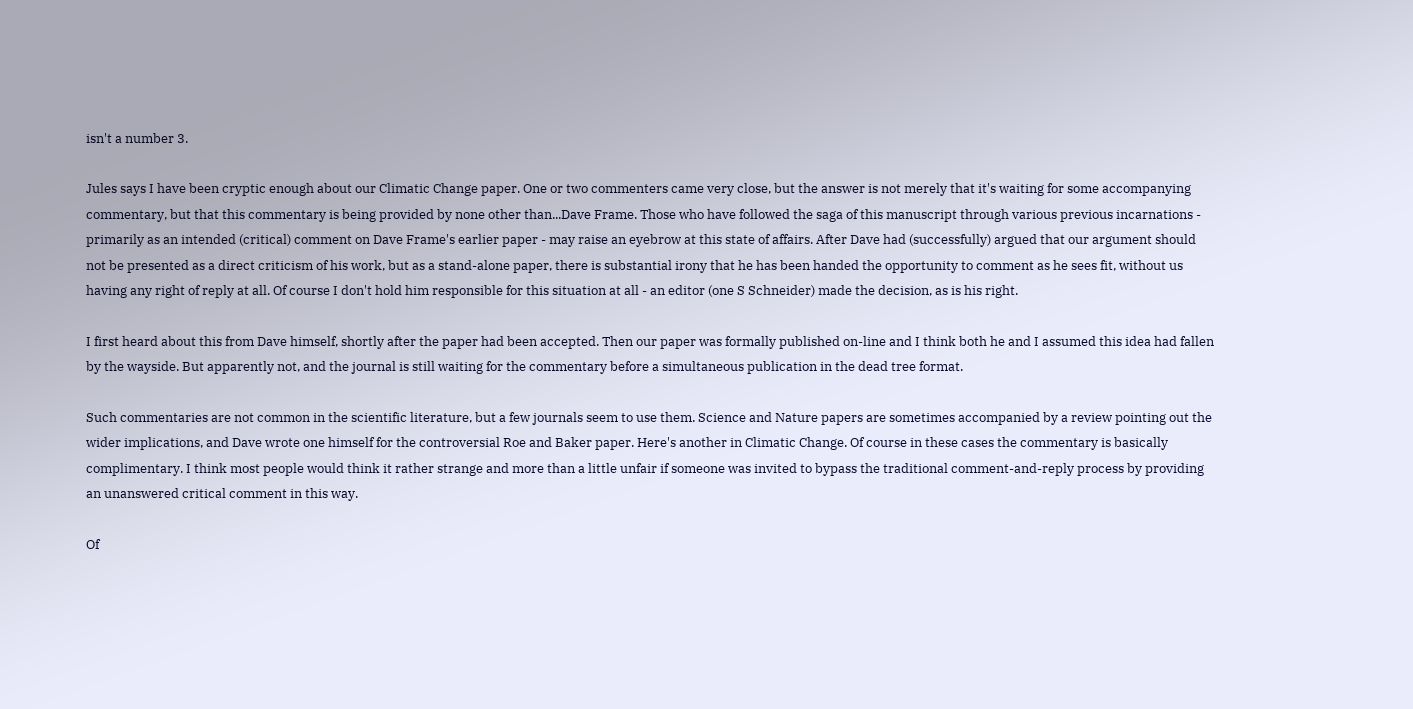isn't a number 3.

Jules says I have been cryptic enough about our Climatic Change paper. One or two commenters came very close, but the answer is not merely that it's waiting for some accompanying commentary, but that this commentary is being provided by none other than...Dave Frame. Those who have followed the saga of this manuscript through various previous incarnations - primarily as an intended (critical) comment on Dave Frame's earlier paper - may raise an eyebrow at this state of affairs. After Dave had (successfully) argued that our argument should not be presented as a direct criticism of his work, but as a stand-alone paper, there is substantial irony that he has been handed the opportunity to comment as he sees fit, without us having any right of reply at all. Of course I don't hold him responsible for this situation at all - an editor (one S Schneider) made the decision, as is his right.

I first heard about this from Dave himself, shortly after the paper had been accepted. Then our paper was formally published on-line and I think both he and I assumed this idea had fallen by the wayside. But apparently not, and the journal is still waiting for the commentary before a simultaneous publication in the dead tree format.

Such commentaries are not common in the scientific literature, but a few journals seem to use them. Science and Nature papers are sometimes accompanied by a review pointing out the wider implications, and Dave wrote one himself for the controversial Roe and Baker paper. Here's another in Climatic Change. Of course in these cases the commentary is basically complimentary. I think most people would think it rather strange and more than a little unfair if someone was invited to bypass the traditional comment-and-reply process by providing an unanswered critical comment in this way.

Of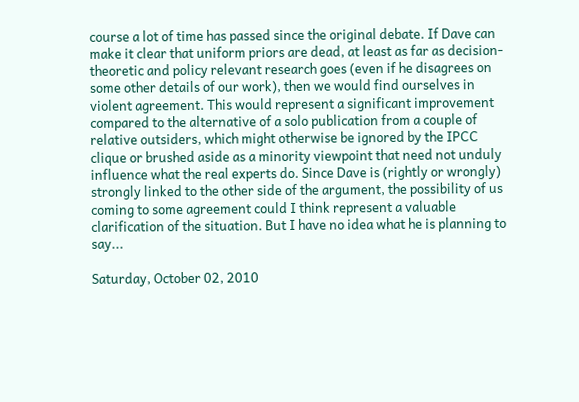course a lot of time has passed since the original debate. If Dave can make it clear that uniform priors are dead, at least as far as decision-theoretic and policy relevant research goes (even if he disagrees on some other details of our work), then we would find ourselves in violent agreement. This would represent a significant improvement compared to the alternative of a solo publication from a couple of relative outsiders, which might otherwise be ignored by the IPCC clique or brushed aside as a minority viewpoint that need not unduly influence what the real experts do. Since Dave is (rightly or wrongly) strongly linked to the other side of the argument, the possibility of us coming to some agreement could I think represent a valuable clarification of the situation. But I have no idea what he is planning to say...

Saturday, October 02, 2010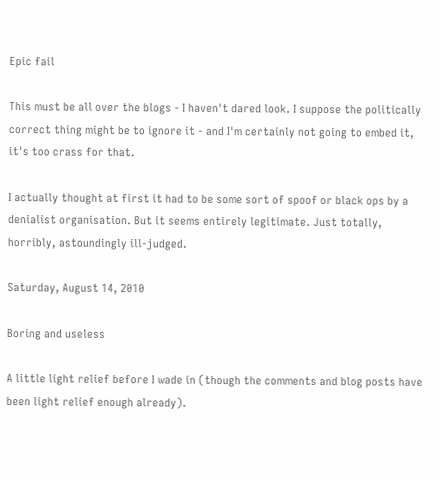Epic fail

This must be all over the blogs - I haven't dared look. I suppose the politically correct thing might be to ignore it - and I'm certainly not going to embed it, it's too crass for that.

I actually thought at first it had to be some sort of spoof or black ops by a denialist organisation. But it seems entirely legitimate. Just totally, horribly, astoundingly ill-judged.

Saturday, August 14, 2010

Boring and useless

A little light relief before I wade in (though the comments and blog posts have been light relief enough already).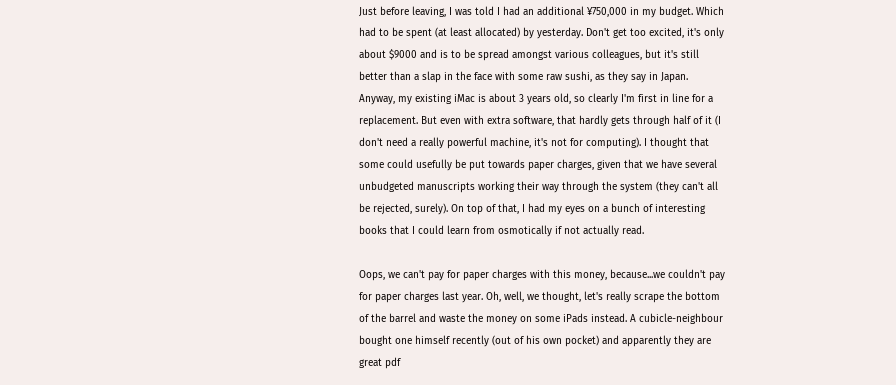Just before leaving, I was told I had an additional ¥750,000 in my budget. Which had to be spent (at least allocated) by yesterday. Don't get too excited, it's only about $9000 and is to be spread amongst various colleagues, but it's still better than a slap in the face with some raw sushi, as they say in Japan. Anyway, my existing iMac is about 3 years old, so clearly I'm first in line for a replacement. But even with extra software, that hardly gets through half of it (I don't need a really powerful machine, it's not for computing). I thought that some could usefully be put towards paper charges, given that we have several unbudgeted manuscripts working their way through the system (they can't all be rejected, surely). On top of that, I had my eyes on a bunch of interesting books that I could learn from osmotically if not actually read.

Oops, we can't pay for paper charges with this money, because...we couldn't pay for paper charges last year. Oh, well, we thought, let's really scrape the bottom of the barrel and waste the money on some iPads instead. A cubicle-neighbour bought one himself recently (out of his own pocket) and apparently they are great pdf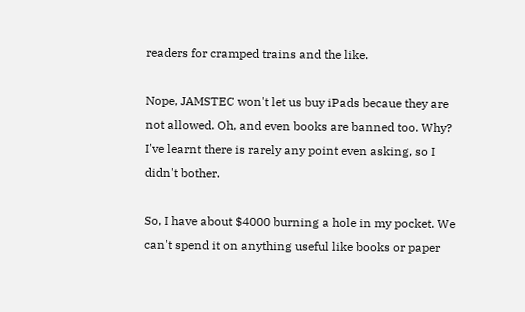readers for cramped trains and the like.

Nope, JAMSTEC won't let us buy iPads becaue they are not allowed. Oh, and even books are banned too. Why? I've learnt there is rarely any point even asking, so I didn't bother.

So, I have about $4000 burning a hole in my pocket. We can't spend it on anything useful like books or paper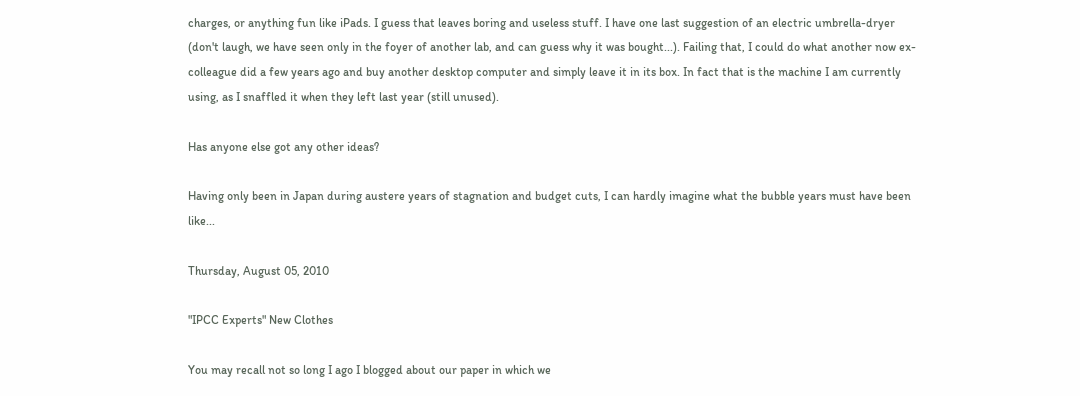charges, or anything fun like iPads. I guess that leaves boring and useless stuff. I have one last suggestion of an electric umbrella-dryer (don't laugh, we have seen only in the foyer of another lab, and can guess why it was bought...). Failing that, I could do what another now ex-colleague did a few years ago and buy another desktop computer and simply leave it in its box. In fact that is the machine I am currently using, as I snaffled it when they left last year (still unused).

Has anyone else got any other ideas?

Having only been in Japan during austere years of stagnation and budget cuts, I can hardly imagine what the bubble years must have been like...

Thursday, August 05, 2010

"IPCC Experts" New Clothes

You may recall not so long I ago I blogged about our paper in which we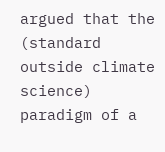argued that the (standard outside climate science) paradigm of a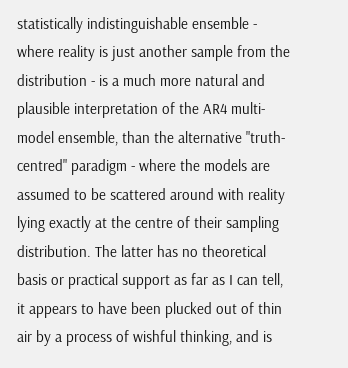statistically indistinguishable ensemble - where reality is just another sample from the distribution - is a much more natural and plausible interpretation of the AR4 multi-model ensemble, than the alternative "truth-centred" paradigm - where the models are assumed to be scattered around with reality lying exactly at the centre of their sampling distribution. The latter has no theoretical basis or practical support as far as I can tell, it appears to have been plucked out of thin air by a process of wishful thinking, and is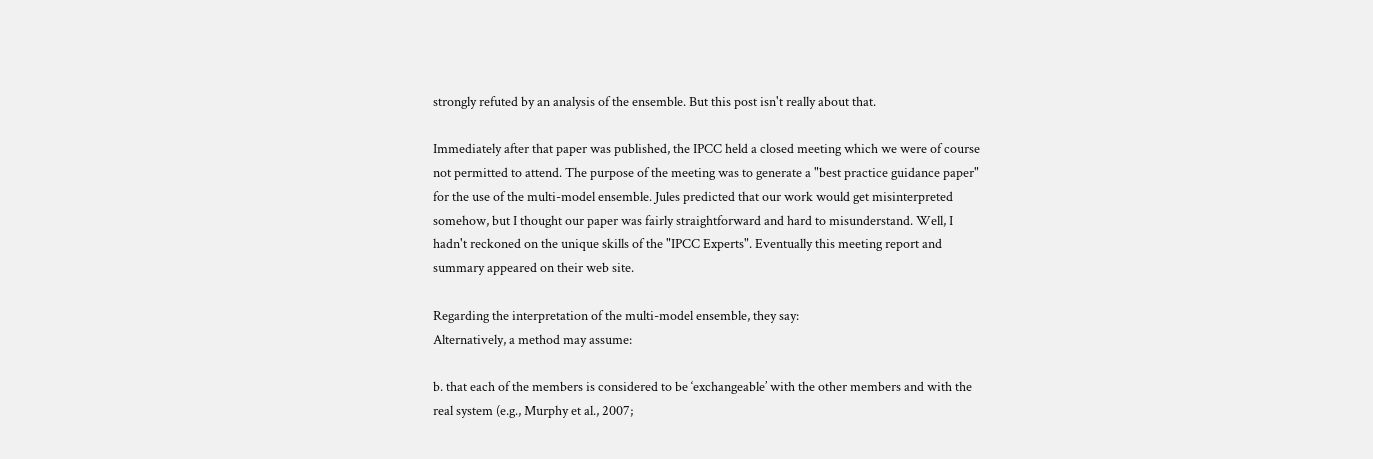strongly refuted by an analysis of the ensemble. But this post isn't really about that.

Immediately after that paper was published, the IPCC held a closed meeting which we were of course not permitted to attend. The purpose of the meeting was to generate a "best practice guidance paper" for the use of the multi-model ensemble. Jules predicted that our work would get misinterpreted somehow, but I thought our paper was fairly straightforward and hard to misunderstand. Well, I hadn't reckoned on the unique skills of the "IPCC Experts". Eventually this meeting report and summary appeared on their web site.

Regarding the interpretation of the multi-model ensemble, they say:
Alternatively, a method may assume:

b. that each of the members is considered to be ‘exchangeable’ with the other members and with the real system (e.g., Murphy et al., 2007;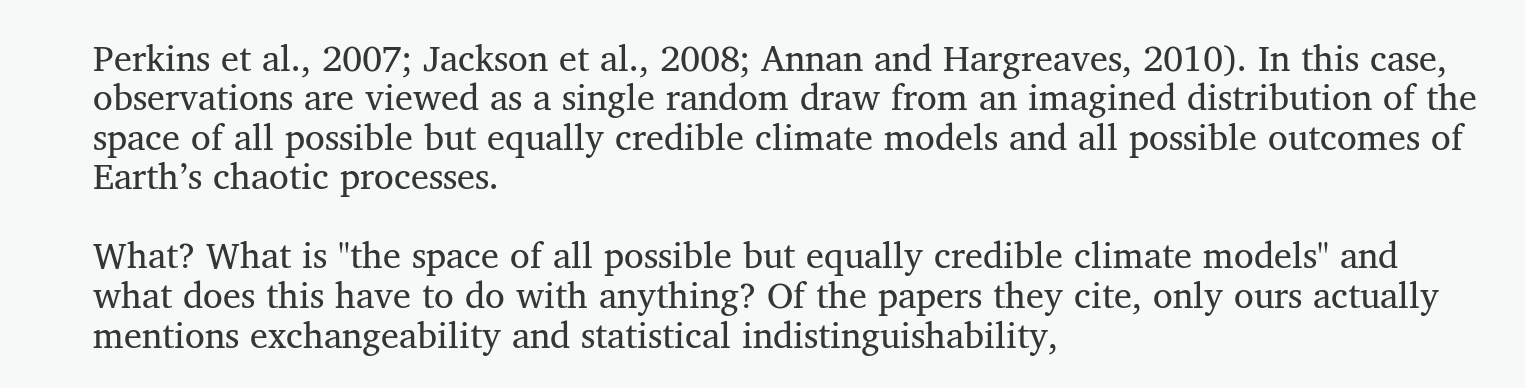Perkins et al., 2007; Jackson et al., 2008; Annan and Hargreaves, 2010). In this case, observations are viewed as a single random draw from an imagined distribution of the space of all possible but equally credible climate models and all possible outcomes of Earth’s chaotic processes.

What? What is "the space of all possible but equally credible climate models" and what does this have to do with anything? Of the papers they cite, only ours actually mentions exchangeability and statistical indistinguishability,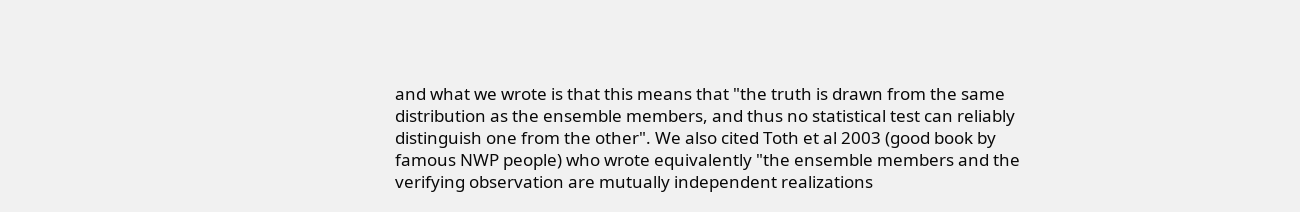and what we wrote is that this means that "the truth is drawn from the same distribution as the ensemble members, and thus no statistical test can reliably distinguish one from the other". We also cited Toth et al 2003 (good book by famous NWP people) who wrote equivalently "the ensemble members and the verifying observation are mutually independent realizations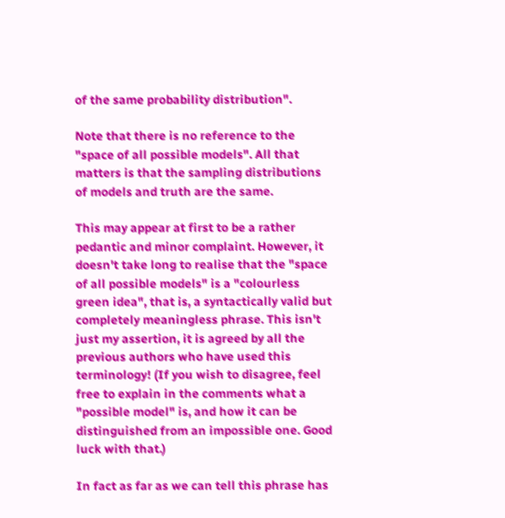of the same probability distribution".

Note that there is no reference to the "space of all possible models". All that matters is that the sampling distributions of models and truth are the same.

This may appear at first to be a rather pedantic and minor complaint. However, it doesn't take long to realise that the "space of all possible models" is a "colourless green idea", that is, a syntactically valid but completely meaningless phrase. This isn't just my assertion, it is agreed by all the previous authors who have used this terminology! (If you wish to disagree, feel free to explain in the comments what a "possible model" is, and how it can be distinguished from an impossible one. Good luck with that.)

In fact as far as we can tell this phrase has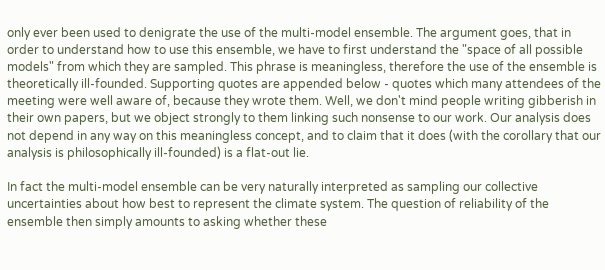only ever been used to denigrate the use of the multi-model ensemble. The argument goes, that in order to understand how to use this ensemble, we have to first understand the "space of all possible models" from which they are sampled. This phrase is meaningless, therefore the use of the ensemble is theoretically ill-founded. Supporting quotes are appended below - quotes which many attendees of the meeting were well aware of, because they wrote them. Well, we don't mind people writing gibberish in their own papers, but we object strongly to them linking such nonsense to our work. Our analysis does not depend in any way on this meaningless concept, and to claim that it does (with the corollary that our analysis is philosophically ill-founded) is a flat-out lie.

In fact the multi-model ensemble can be very naturally interpreted as sampling our collective uncertainties about how best to represent the climate system. The question of reliability of the ensemble then simply amounts to asking whether these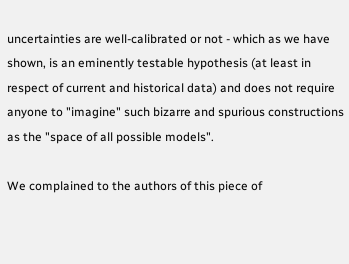uncertainties are well-calibrated or not - which as we have shown, is an eminently testable hypothesis (at least in respect of current and historical data) and does not require anyone to "imagine" such bizarre and spurious constructions as the "space of all possible models".

We complained to the authors of this piece of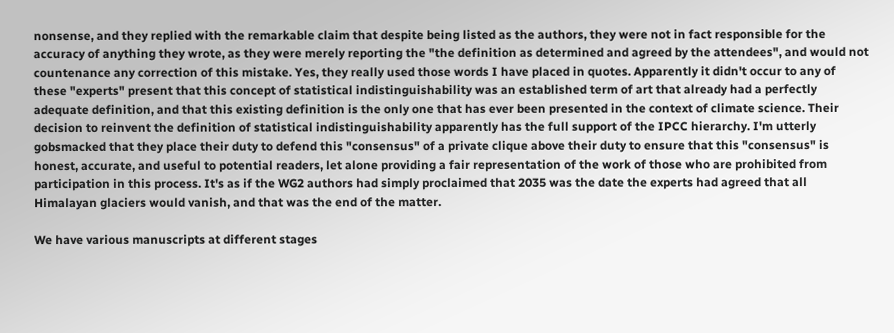nonsense, and they replied with the remarkable claim that despite being listed as the authors, they were not in fact responsible for the accuracy of anything they wrote, as they were merely reporting the "the definition as determined and agreed by the attendees", and would not countenance any correction of this mistake. Yes, they really used those words I have placed in quotes. Apparently it didn't occur to any of these "experts" present that this concept of statistical indistinguishability was an established term of art that already had a perfectly adequate definition, and that this existing definition is the only one that has ever been presented in the context of climate science. Their decision to reinvent the definition of statistical indistinguishability apparently has the full support of the IPCC hierarchy. I'm utterly gobsmacked that they place their duty to defend this "consensus" of a private clique above their duty to ensure that this "consensus" is honest, accurate, and useful to potential readers, let alone providing a fair representation of the work of those who are prohibited from participation in this process. It's as if the WG2 authors had simply proclaimed that 2035 was the date the experts had agreed that all Himalayan glaciers would vanish, and that was the end of the matter.

We have various manuscripts at different stages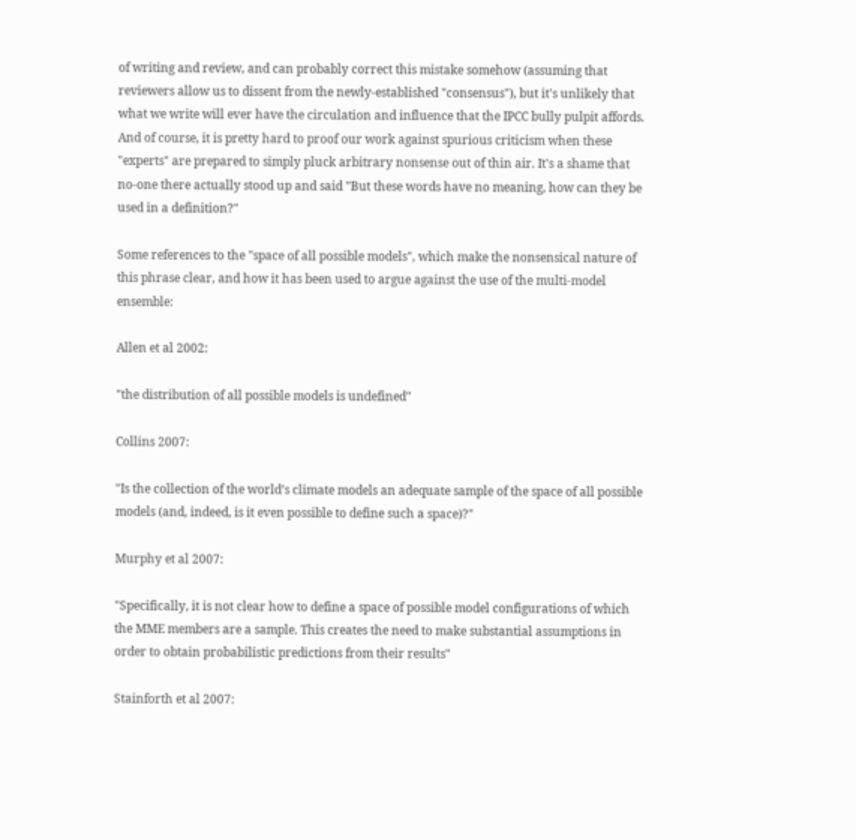of writing and review, and can probably correct this mistake somehow (assuming that reviewers allow us to dissent from the newly-established "consensus"), but it's unlikely that what we write will ever have the circulation and influence that the IPCC bully pulpit affords. And of course, it is pretty hard to proof our work against spurious criticism when these "experts" are prepared to simply pluck arbitrary nonsense out of thin air. It's a shame that no-one there actually stood up and said "But these words have no meaning, how can they be used in a definition?"

Some references to the "space of all possible models", which make the nonsensical nature of this phrase clear, and how it has been used to argue against the use of the multi-model ensemble:

Allen et al 2002:

"the distribution of all possible models is undefined"

Collins 2007:

"Is the collection of the world’s climate models an adequate sample of the space of all possible models (and, indeed, is it even possible to define such a space)?"

Murphy et al 2007:

"Specifically, it is not clear how to define a space of possible model configurations of which the MME members are a sample. This creates the need to make substantial assumptions in order to obtain probabilistic predictions from their results"

Stainforth et al 2007: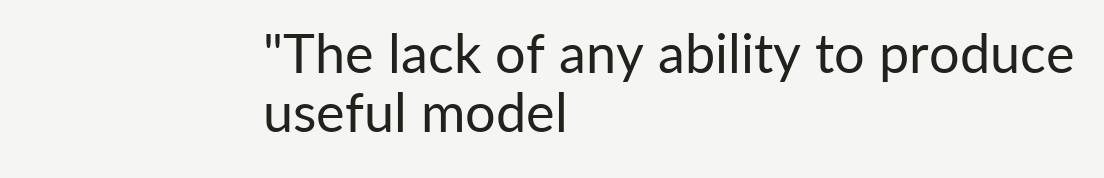"The lack of any ability to produce useful model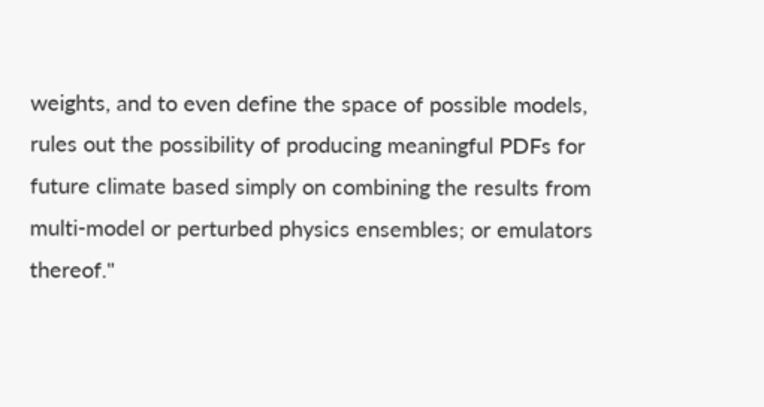weights, and to even define the space of possible models, rules out the possibility of producing meaningful PDFs for future climate based simply on combining the results from multi-model or perturbed physics ensembles; or emulators thereof."